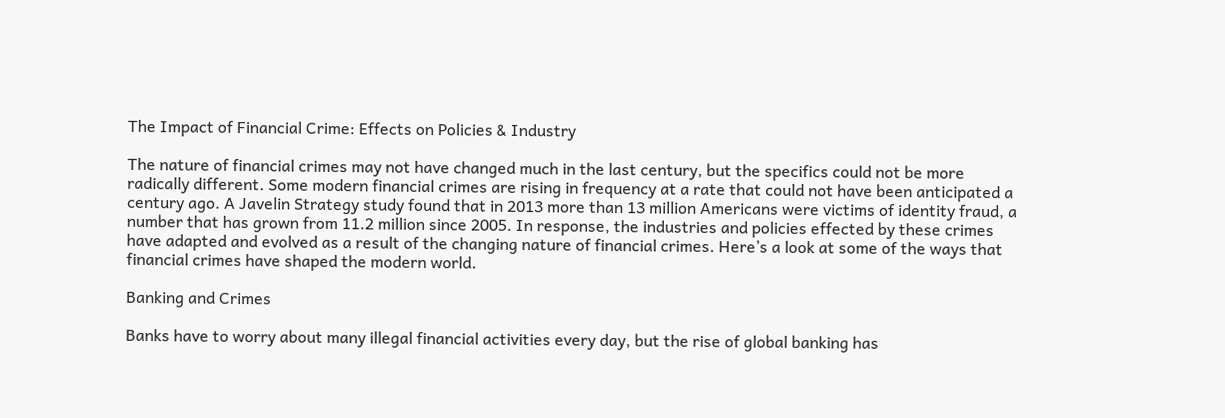The Impact of Financial Crime: Effects on Policies & Industry

The nature of financial crimes may not have changed much in the last century, but the specifics could not be more radically different. Some modern financial crimes are rising in frequency at a rate that could not have been anticipated a century ago. A Javelin Strategy study found that in 2013 more than 13 million Americans were victims of identity fraud, a number that has grown from 11.2 million since 2005. In response, the industries and policies effected by these crimes have adapted and evolved as a result of the changing nature of financial crimes. Here’s a look at some of the ways that financial crimes have shaped the modern world.

Banking and Crimes

Banks have to worry about many illegal financial activities every day, but the rise of global banking has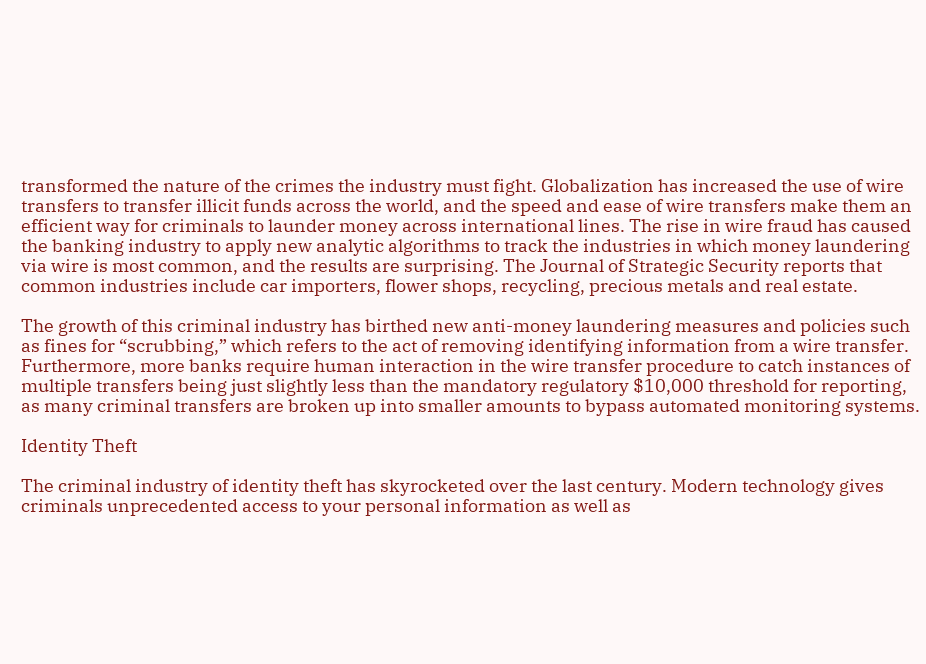transformed the nature of the crimes the industry must fight. Globalization has increased the use of wire transfers to transfer illicit funds across the world, and the speed and ease of wire transfers make them an efficient way for criminals to launder money across international lines. The rise in wire fraud has caused the banking industry to apply new analytic algorithms to track the industries in which money laundering via wire is most common, and the results are surprising. The Journal of Strategic Security reports that common industries include car importers, flower shops, recycling, precious metals and real estate.

The growth of this criminal industry has birthed new anti-money laundering measures and policies such as fines for “scrubbing,” which refers to the act of removing identifying information from a wire transfer. Furthermore, more banks require human interaction in the wire transfer procedure to catch instances of multiple transfers being just slightly less than the mandatory regulatory $10,000 threshold for reporting, as many criminal transfers are broken up into smaller amounts to bypass automated monitoring systems.

Identity Theft

The criminal industry of identity theft has skyrocketed over the last century. Modern technology gives criminals unprecedented access to your personal information as well as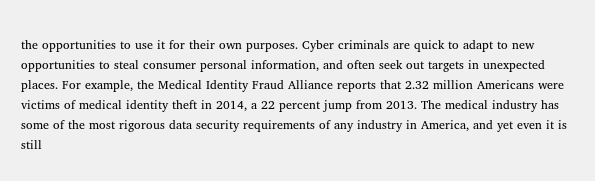the opportunities to use it for their own purposes. Cyber criminals are quick to adapt to new opportunities to steal consumer personal information, and often seek out targets in unexpected places. For example, the Medical Identity Fraud Alliance reports that 2.32 million Americans were victims of medical identity theft in 2014, a 22 percent jump from 2013. The medical industry has some of the most rigorous data security requirements of any industry in America, and yet even it is still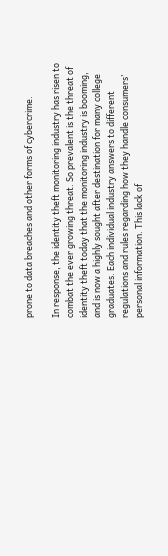prone to data breaches and other forms of cybercrime.

In response, the identity theft monitoring industry has risen to combat the ever growing threat. So prevalent is the threat of identity theft today that the monitoring industry is booming, and is now a highly sought after destination for many college graduates. Each individual industry answers to different regulations and rules regarding how they handle consumers’ personal information. This lack of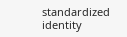standardized identity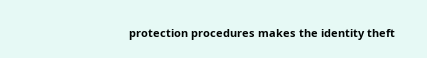protection procedures makes the identity theft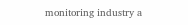monitoring industry a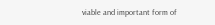viable and important form of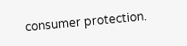consumer protection.